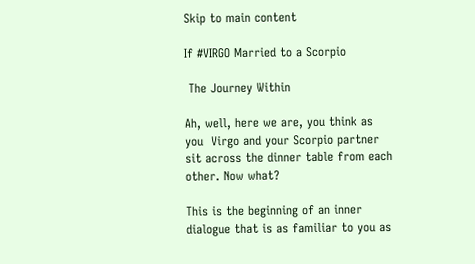Skip to main content

If #VIRGO Married to a Scorpio

 The Journey Within

Ah, well, here we are, you think as you  Virgo and your Scorpio partner sit across the dinner table from each other. Now what?

This is the beginning of an inner dialogue that is as familiar to you as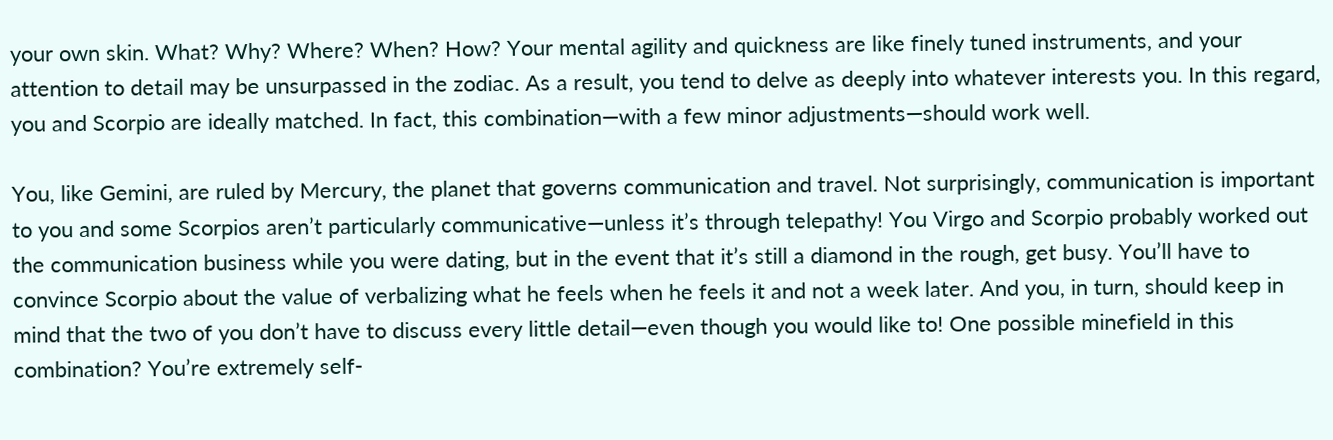your own skin. What? Why? Where? When? How? Your mental agility and quickness are like finely tuned instruments, and your attention to detail may be unsurpassed in the zodiac. As a result, you tend to delve as deeply into whatever interests you. In this regard, you and Scorpio are ideally matched. In fact, this combination—with a few minor adjustments—should work well.

You, like Gemini, are ruled by Mercury, the planet that governs communication and travel. Not surprisingly, communication is important to you and some Scorpios aren’t particularly communicative—unless it’s through telepathy! You Virgo and Scorpio probably worked out the communication business while you were dating, but in the event that it’s still a diamond in the rough, get busy. You’ll have to convince Scorpio about the value of verbalizing what he feels when he feels it and not a week later. And you, in turn, should keep in mind that the two of you don’t have to discuss every little detail—even though you would like to! One possible minefield in this combination? You’re extremely self-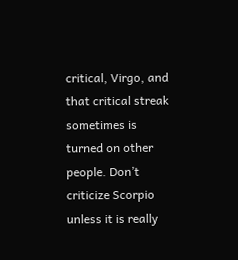critical, Virgo, and that critical streak sometimes is turned on other people. Don’t criticize Scorpio unless it is really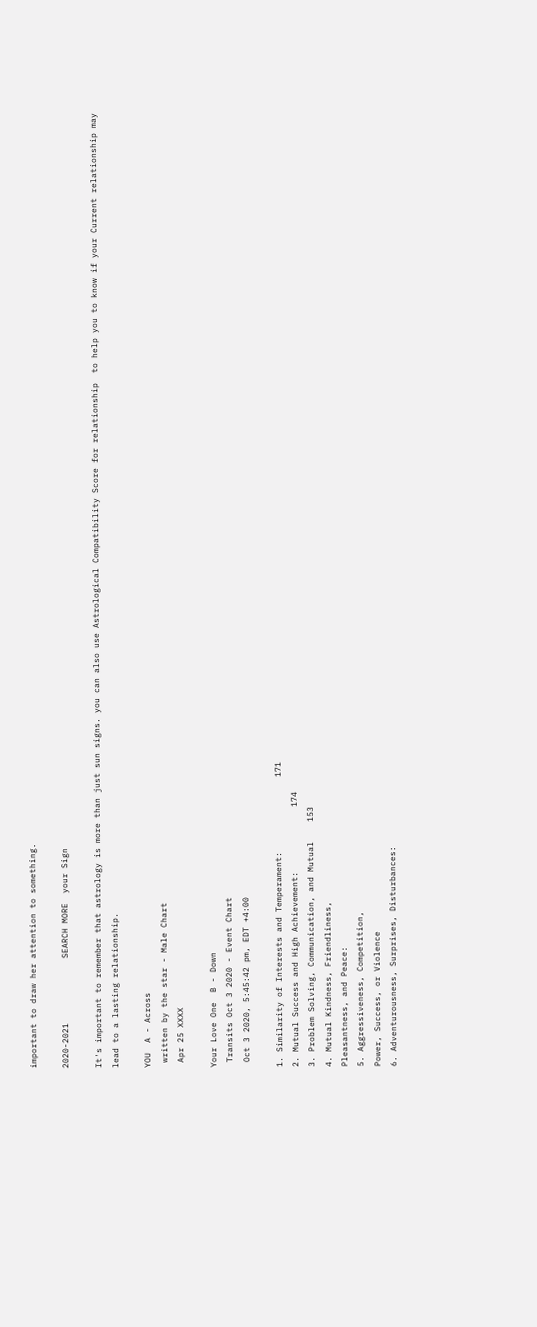important to draw her attention to something.

2020-2021             SEARCH MORE  your Sign

It's important to remember that astrology is more than just sun signs. you can also use Astrological Compatibility Score for relationship  to help you to know if your Current relationship may lead to a lasting relationship.

YOU  A - Across
 written by the star - Male Chart
 Apr 25 XXXX

Your Love One  B - Down
 Transits Oct 3 2020 - Event Chart
 Oct 3 2020, 5:45:42 pm, EDT +4:00

1. Similarity of Interests and Temperament:               171
2. Mutual Success and High Achievement:             174
3. Problem Solving, Communication, and Mutual    153
4. Mutual Kindness, Friendliness,
Pleasantness, and Peace:
5. Aggressiveness, Competition,
Power, Success, or Violence
6. Adventurousness, Surprises, Disturbances: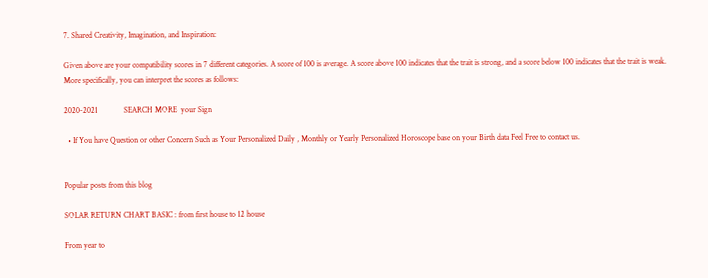7. Shared Creativity, Imagination, and Inspiration:

Given above are your compatibility scores in 7 different categories. A score of 100 is average. A score above 100 indicates that the trait is strong, and a score below 100 indicates that the trait is weak. More specifically, you can interpret the scores as follows:

2020-2021             SEARCH MORE  your Sign

  • If You have Question or other Concern Such as Your Personalized Daily , Monthly or Yearly Personalized Horoscope base on your Birth data Feel Free to contact us.


Popular posts from this blog

SOLAR RETURN CHART BASIC : from first house to 12 house

From year to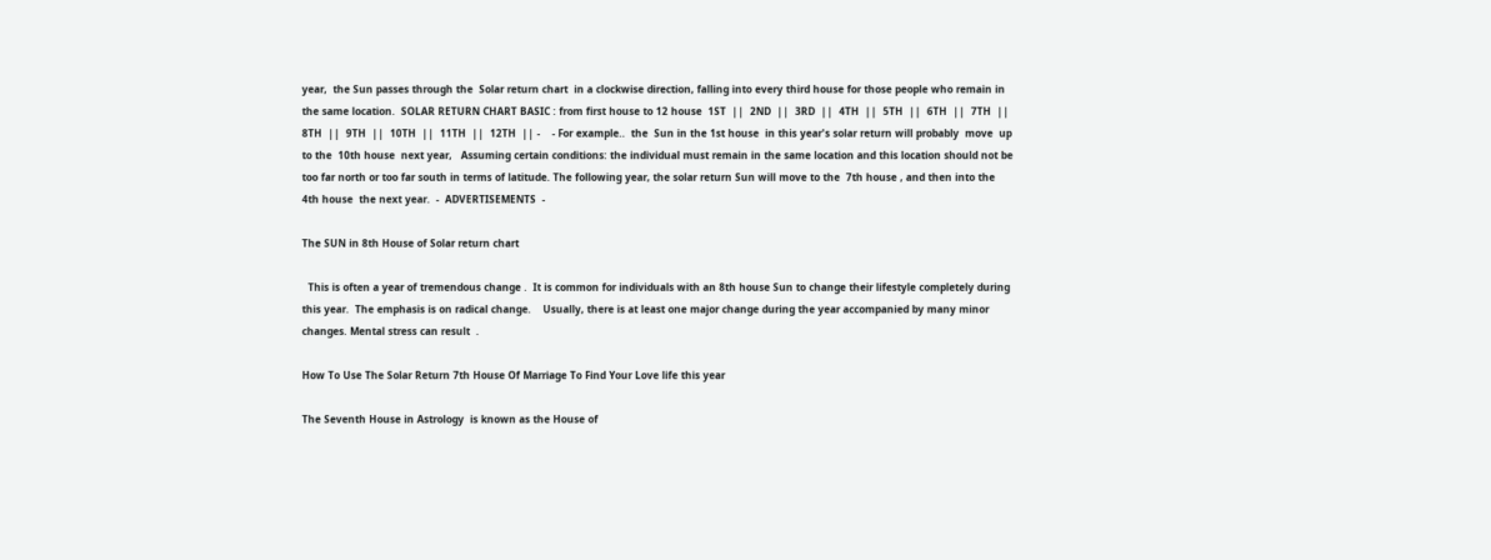year,  the Sun passes through the  Solar return chart  in a clockwise direction, falling into every third house for those people who remain in the same location.  SOLAR RETURN CHART BASIC : from first house to 12 house  1ST  ||  2ND  ||  3RD  ||  4TH  ||  5TH  ||  6TH  ||  7TH  ||  8TH  ||  9TH  ||  10TH  ||  11TH  ||  12TH  || -    - For example..  the  Sun in the 1st house  in this year's solar return will probably  move  up to the  10th house  next year,   Assuming certain conditions: the individual must remain in the same location and this location should not be too far north or too far south in terms of latitude. The following year, the solar return Sun will move to the  7th house , and then into the  4th house  the next year.  -  ADVERTISEMENTS  -

The SUN in 8th House of Solar return chart

  This is often a year of tremendous change .  It is common for individuals with an 8th house Sun to change their lifestyle completely during this year.  The emphasis is on radical change.    Usually, there is at least one major change during the year accompanied by many minor changes. Mental stress can result  .

How To Use The Solar Return 7th House Of Marriage To Find Your Love life this year

The Seventh House in Astrology  is known as the House of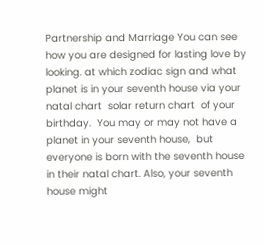Partnership and Marriage You can see how you are designed for lasting love by looking. at which zodiac sign and what planet is in your seventh house via your natal chart  solar return chart  of your birthday.  You may or may not have a planet in your seventh house,  but everyone is born with the seventh house in their natal chart. Also, your seventh house might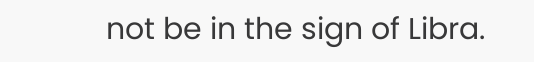not be in the sign of Libra.